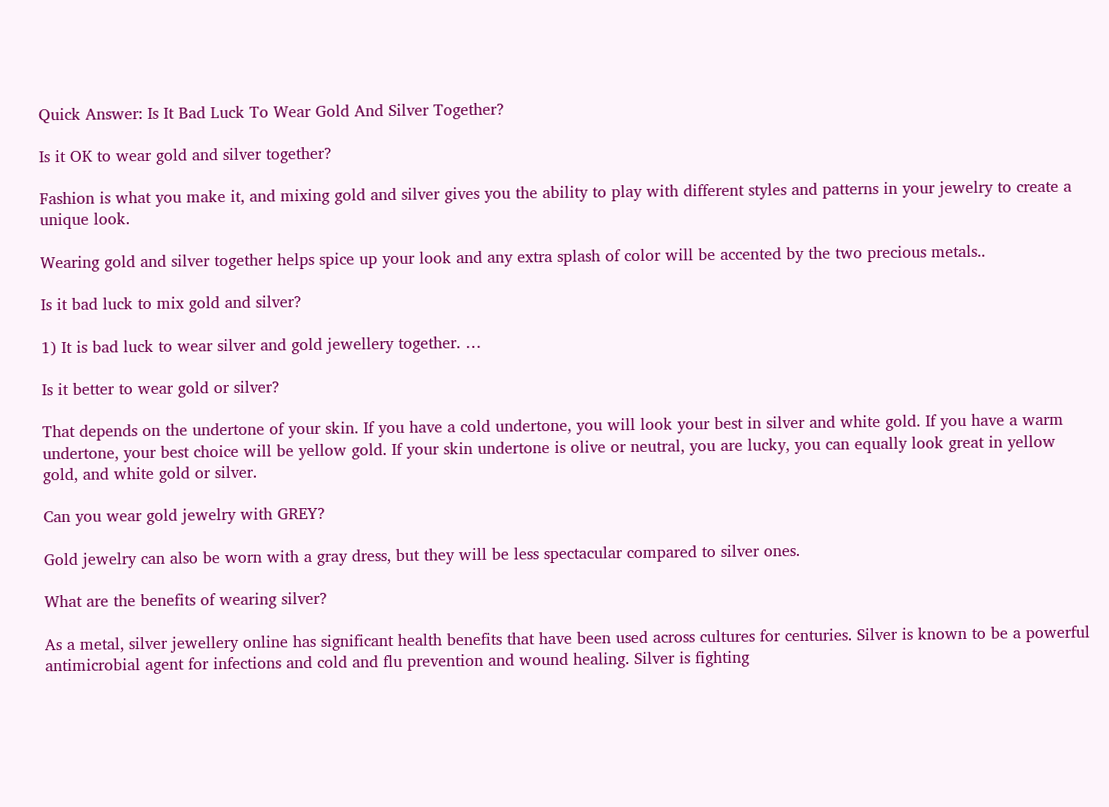Quick Answer: Is It Bad Luck To Wear Gold And Silver Together?

Is it OK to wear gold and silver together?

Fashion is what you make it, and mixing gold and silver gives you the ability to play with different styles and patterns in your jewelry to create a unique look.

Wearing gold and silver together helps spice up your look and any extra splash of color will be accented by the two precious metals..

Is it bad luck to mix gold and silver?

1) It is bad luck to wear silver and gold jewellery together. …

Is it better to wear gold or silver?

That depends on the undertone of your skin. If you have a cold undertone, you will look your best in silver and white gold. If you have a warm undertone, your best choice will be yellow gold. If your skin undertone is olive or neutral, you are lucky, you can equally look great in yellow gold, and white gold or silver.

Can you wear gold jewelry with GREY?

Gold jewelry can also be worn with a gray dress, but they will be less spectacular compared to silver ones.

What are the benefits of wearing silver?

As a metal, silver jewellery online has significant health benefits that have been used across cultures for centuries. Silver is known to be a powerful antimicrobial agent for infections and cold and flu prevention and wound healing. Silver is fighting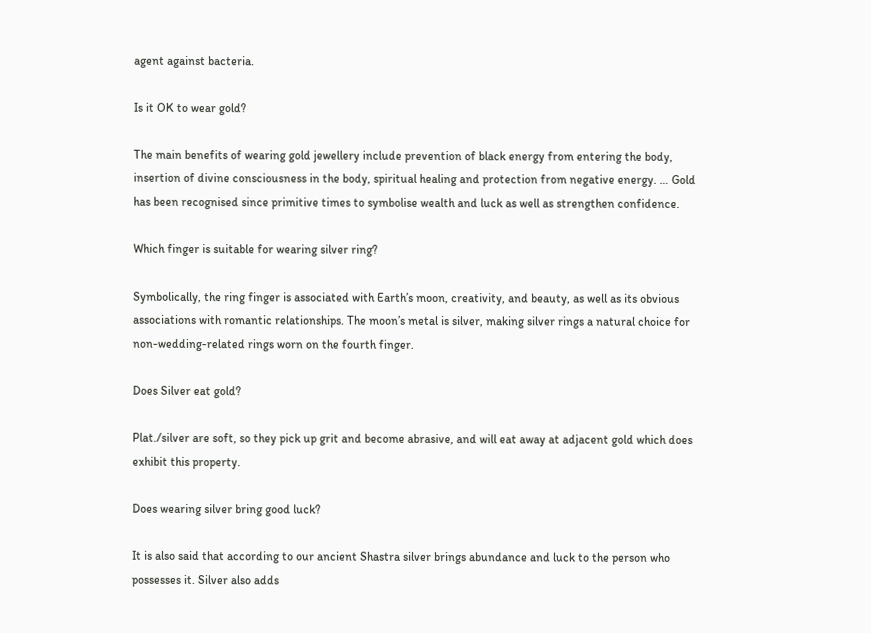agent against bacteria.

Is it OK to wear gold?

The main benefits of wearing gold jewellery include prevention of black energy from entering the body, insertion of divine consciousness in the body, spiritual healing and protection from negative energy. … Gold has been recognised since primitive times to symbolise wealth and luck as well as strengthen confidence.

Which finger is suitable for wearing silver ring?

Symbolically, the ring finger is associated with Earth’s moon, creativity, and beauty, as well as its obvious associations with romantic relationships. The moon’s metal is silver, making silver rings a natural choice for non-wedding-related rings worn on the fourth finger.

Does Silver eat gold?

Plat./silver are soft, so they pick up grit and become abrasive, and will eat away at adjacent gold which does exhibit this property.

Does wearing silver bring good luck?

It is also said that according to our ancient Shastra silver brings abundance and luck to the person who possesses it. Silver also adds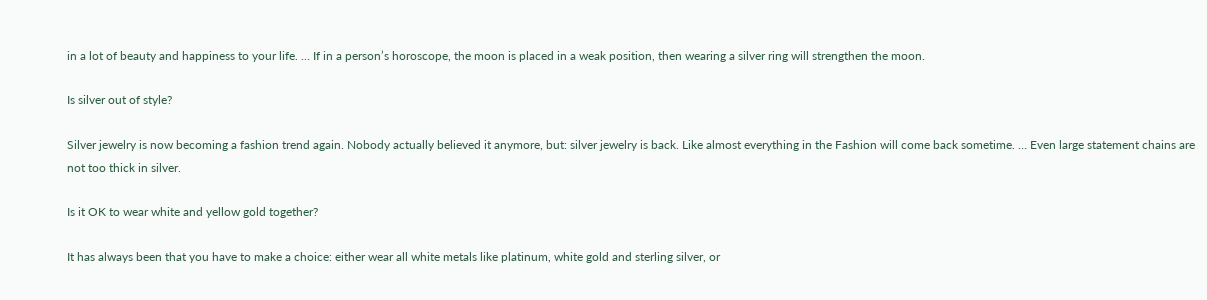in a lot of beauty and happiness to your life. … If in a person’s horoscope, the moon is placed in a weak position, then wearing a silver ring will strengthen the moon.

Is silver out of style?

Silver jewelry is now becoming a fashion trend again. Nobody actually believed it anymore, but: silver jewelry is back. Like almost everything in the Fashion will come back sometime. … Even large statement chains are not too thick in silver.

Is it OK to wear white and yellow gold together?

It has always been that you have to make a choice: either wear all white metals like platinum, white gold and sterling silver, or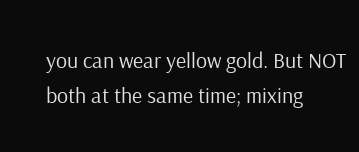you can wear yellow gold. But NOT both at the same time; mixing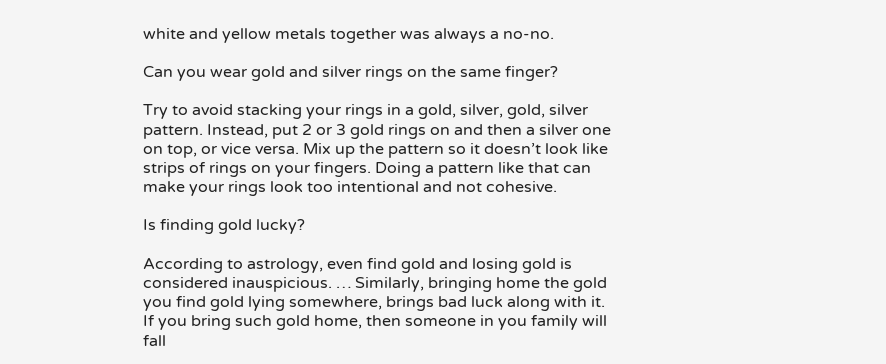white and yellow metals together was always a no-no.

Can you wear gold and silver rings on the same finger?

Try to avoid stacking your rings in a gold, silver, gold, silver pattern. Instead, put 2 or 3 gold rings on and then a silver one on top, or vice versa. Mix up the pattern so it doesn’t look like strips of rings on your fingers. Doing a pattern like that can make your rings look too intentional and not cohesive.

Is finding gold lucky?

According to astrology, even find gold and losing gold is considered inauspicious. … Similarly, bringing home the gold you find gold lying somewhere, brings bad luck along with it. If you bring such gold home, then someone in you family will fall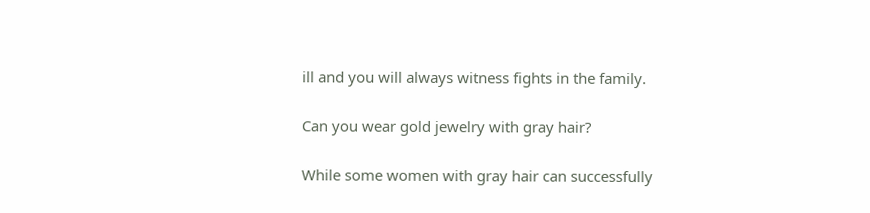ill and you will always witness fights in the family.

Can you wear gold jewelry with gray hair?

While some women with gray hair can successfully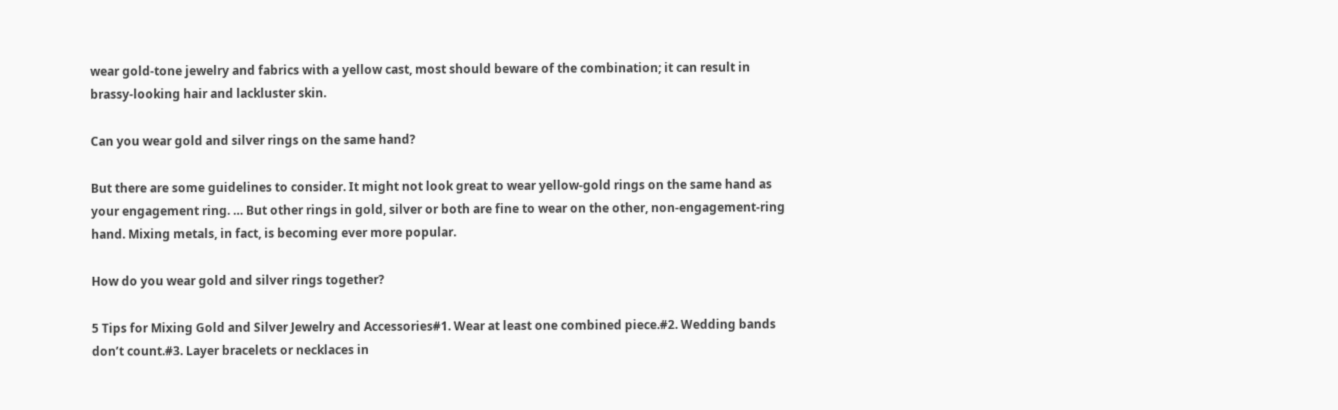wear gold-tone jewelry and fabrics with a yellow cast, most should beware of the combination; it can result in brassy-looking hair and lackluster skin.

Can you wear gold and silver rings on the same hand?

But there are some guidelines to consider. It might not look great to wear yellow-gold rings on the same hand as your engagement ring. … But other rings in gold, silver or both are fine to wear on the other, non-engagement-ring hand. Mixing metals, in fact, is becoming ever more popular.

How do you wear gold and silver rings together?

5 Tips for Mixing Gold and Silver Jewelry and Accessories#1. Wear at least one combined piece.#2. Wedding bands don’t count.#3. Layer bracelets or necklaces in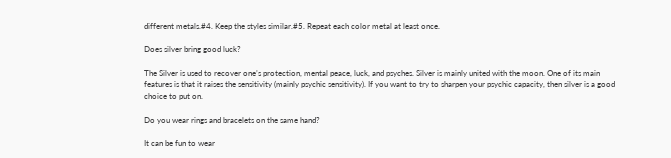different metals.#4. Keep the styles similar.#5. Repeat each color metal at least once.

Does silver bring good luck?

The Silver is used to recover one’s protection, mental peace, luck, and psyches. Silver is mainly united with the moon. One of its main features is that it raises the sensitivity (mainly psychic sensitivity). If you want to try to sharpen your psychic capacity, then silver is a good choice to put on.

Do you wear rings and bracelets on the same hand?

It can be fun to wear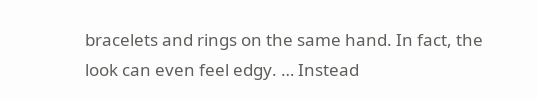bracelets and rings on the same hand. In fact, the look can even feel edgy. … Instead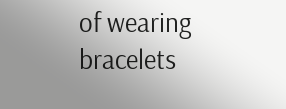of wearing bracelets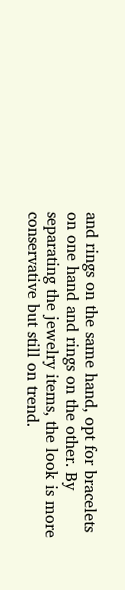and rings on the same hand, opt for bracelets on one hand and rings on the other. By separating the jewelry items, the look is more conservative but still on trend.